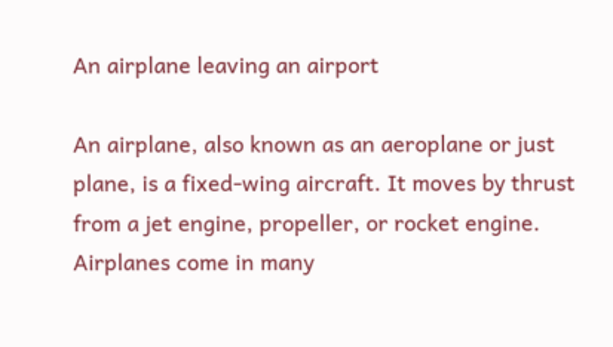An airplane leaving an airport

An airplane, also known as an aeroplane or just plane, is a fixed-wing aircraft. It moves by thrust from a jet engine, propeller, or rocket engine. Airplanes come in many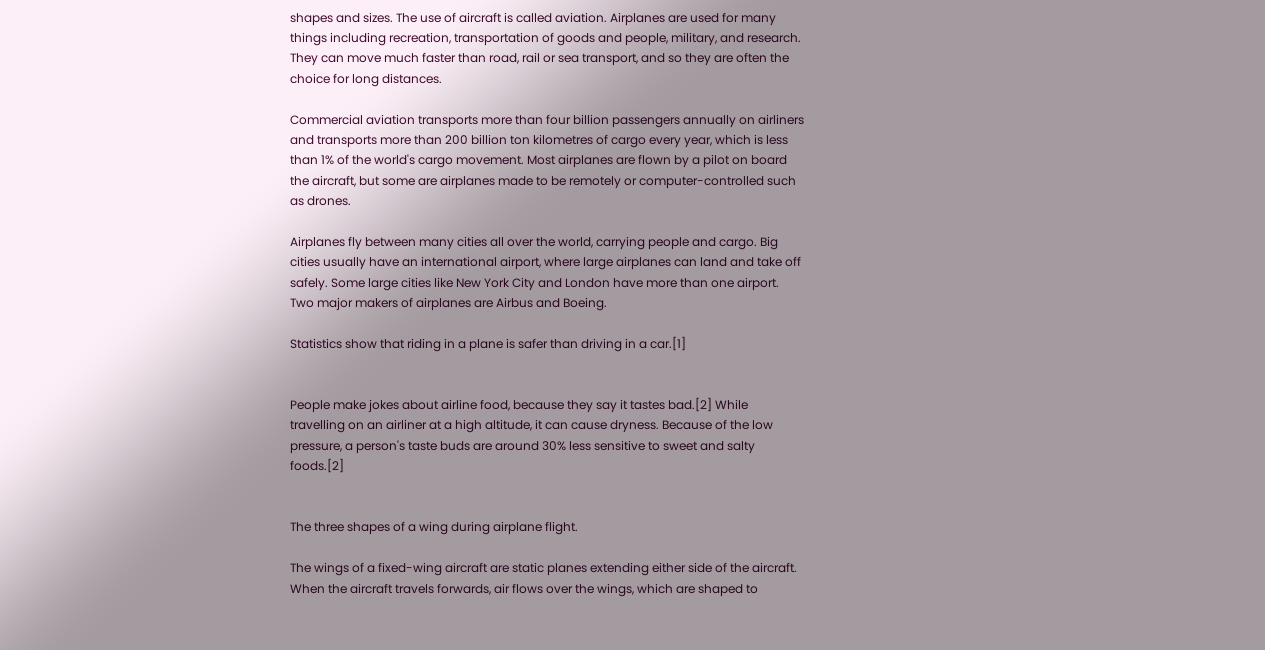shapes and sizes. The use of aircraft is called aviation. Airplanes are used for many things including recreation, transportation of goods and people, military, and research. They can move much faster than road, rail or sea transport, and so they are often the choice for long distances.

Commercial aviation transports more than four billion passengers annually on airliners and transports more than 200 billion ton kilometres of cargo every year, which is less than 1% of the world's cargo movement. Most airplanes are flown by a pilot on board the aircraft, but some are airplanes made to be remotely or computer-controlled such as drones.

Airplanes fly between many cities all over the world, carrying people and cargo. Big cities usually have an international airport, where large airplanes can land and take off safely. Some large cities like New York City and London have more than one airport. Two major makers of airplanes are Airbus and Boeing.

Statistics show that riding in a plane is safer than driving in a car.[1]


People make jokes about airline food, because they say it tastes bad.[2] While travelling on an airliner at a high altitude, it can cause dryness. Because of the low pressure, a person's taste buds are around 30% less sensitive to sweet and salty foods.[2]


The three shapes of a wing during airplane flight.

The wings of a fixed-wing aircraft are static planes extending either side of the aircraft. When the aircraft travels forwards, air flows over the wings, which are shaped to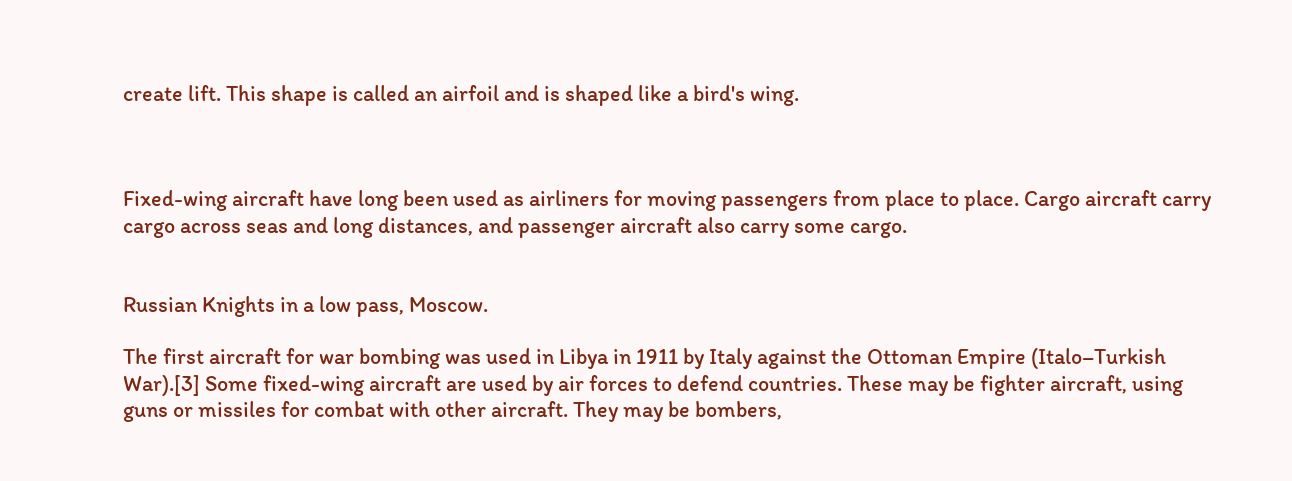create lift. This shape is called an airfoil and is shaped like a bird's wing.



Fixed-wing aircraft have long been used as airliners for moving passengers from place to place. Cargo aircraft carry cargo across seas and long distances, and passenger aircraft also carry some cargo.


Russian Knights in a low pass, Moscow.

The first aircraft for war bombing was used in Libya in 1911 by Italy against the Ottoman Empire (Italo–Turkish War).[3] Some fixed-wing aircraft are used by air forces to defend countries. These may be fighter aircraft, using guns or missiles for combat with other aircraft. They may be bombers,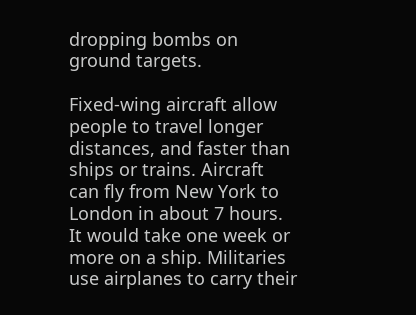dropping bombs on ground targets.

Fixed-wing aircraft allow people to travel longer distances, and faster than ships or trains. Aircraft can fly from New York to London in about 7 hours. It would take one week or more on a ship. Militaries use airplanes to carry their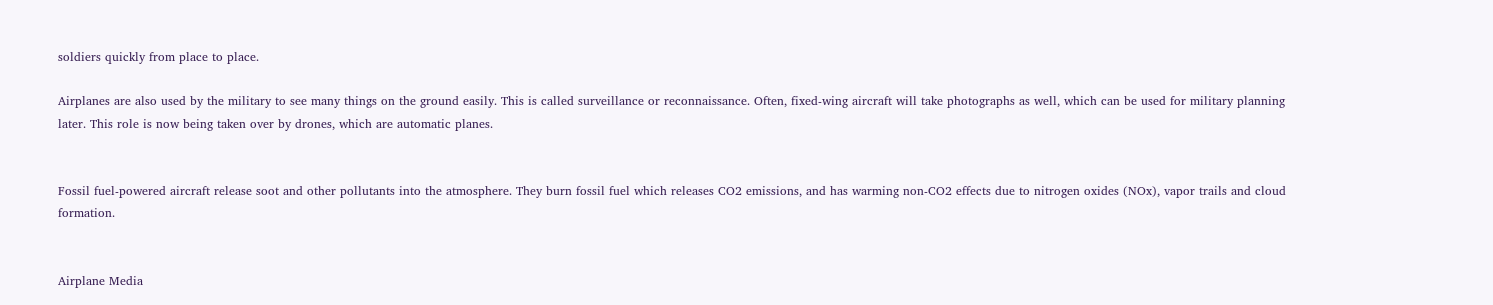soldiers quickly from place to place.

Airplanes are also used by the military to see many things on the ground easily. This is called surveillance or reconnaissance. Often, fixed-wing aircraft will take photographs as well, which can be used for military planning later. This role is now being taken over by drones, which are automatic planes.


Fossil fuel-powered aircraft release soot and other pollutants into the atmosphere. They burn fossil fuel which releases CO2 emissions, and has warming non-CO2 effects due to nitrogen oxides (NOx), vapor trails and cloud formation.


Airplane Media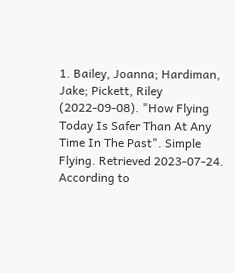1. Bailey, Joanna; Hardiman, Jake; Pickett, Riley (2022-09-08). "How Flying Today Is Safer Than At Any Time In The Past". Simple Flying. Retrieved 2023-07-24. According to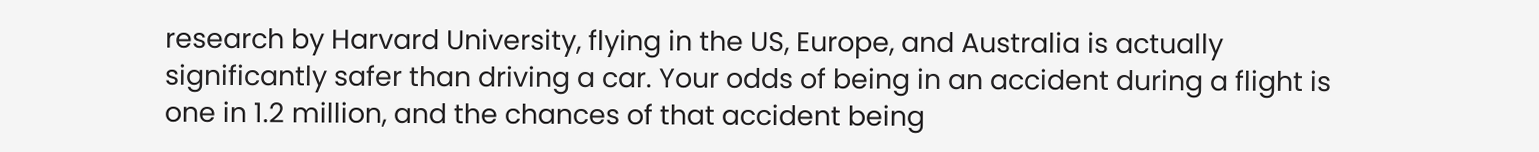research by Harvard University, flying in the US, Europe, and Australia is actually significantly safer than driving a car. Your odds of being in an accident during a flight is one in 1.2 million, and the chances of that accident being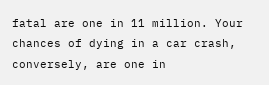fatal are one in 11 million. Your chances of dying in a car crash, conversely, are one in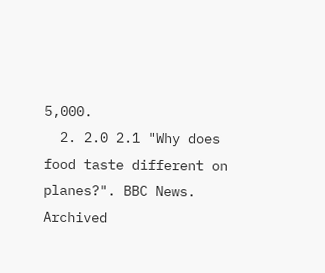5,000.
  2. 2.0 2.1 "Why does food taste different on planes?". BBC News. Archived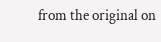from the original on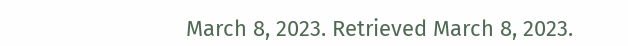March 8, 2023. Retrieved March 8, 2023.